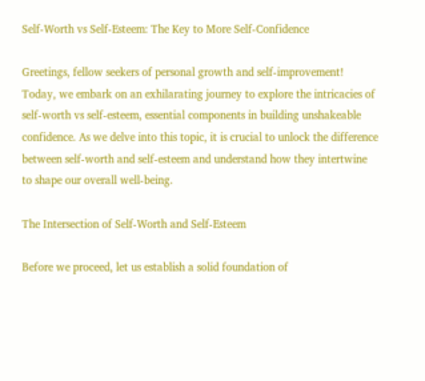Self-Worth vs Self-Esteem: The Key to More Self-Confidence

Greetings, fellow seekers of personal growth and self-improvement! Today, we embark on an exhilarating journey to explore the intricacies of self-worth vs self-esteem, essential components in building unshakeable confidence. As we delve into this topic, it is crucial to unlock the difference between self-worth and self-esteem and understand how they intertwine to shape our overall well-being.

The Intersection of Self-Worth and Self-Esteem

Before we proceed, let us establish a solid foundation of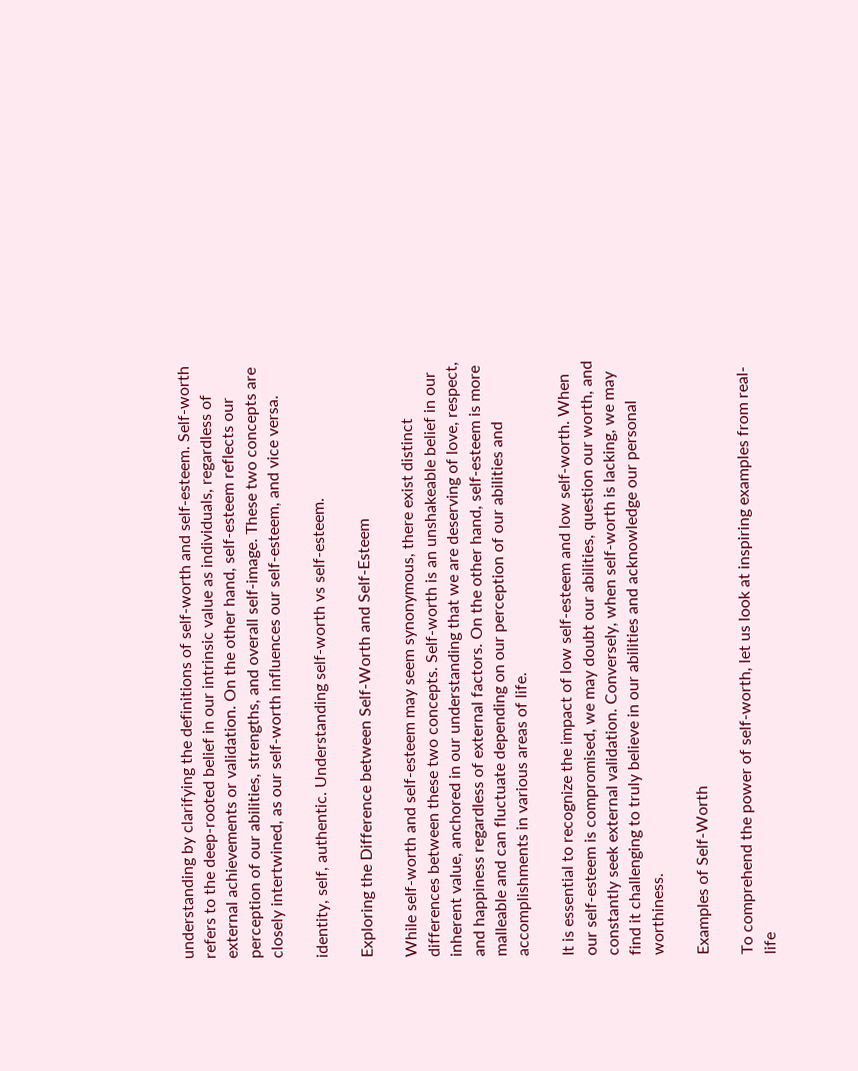understanding by clarifying the definitions of self-worth and self-esteem. Self-worth refers to the deep-rooted belief in our intrinsic value as individuals, regardless of external achievements or validation. On the other hand, self-esteem reflects our perception of our abilities, strengths, and overall self-image. These two concepts are closely intertwined, as our self-worth influences our self-esteem, and vice versa.

identity, self, authentic. Understanding self-worth vs self-esteem.

Exploring the Difference between Self-Worth and Self-Esteem

While self-worth and self-esteem may seem synonymous, there exist distinct differences between these two concepts. Self-worth is an unshakeable belief in our inherent value, anchored in our understanding that we are deserving of love, respect, and happiness regardless of external factors. On the other hand, self-esteem is more malleable and can fluctuate depending on our perception of our abilities and accomplishments in various areas of life.

It is essential to recognize the impact of low self-esteem and low self-worth. When our self-esteem is compromised, we may doubt our abilities, question our worth, and constantly seek external validation. Conversely, when self-worth is lacking, we may find it challenging to truly believe in our abilities and acknowledge our personal worthiness.

Examples of Self-Worth

To comprehend the power of self-worth, let us look at inspiring examples from real-life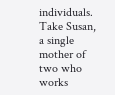individuals. Take Susan, a single mother of two who works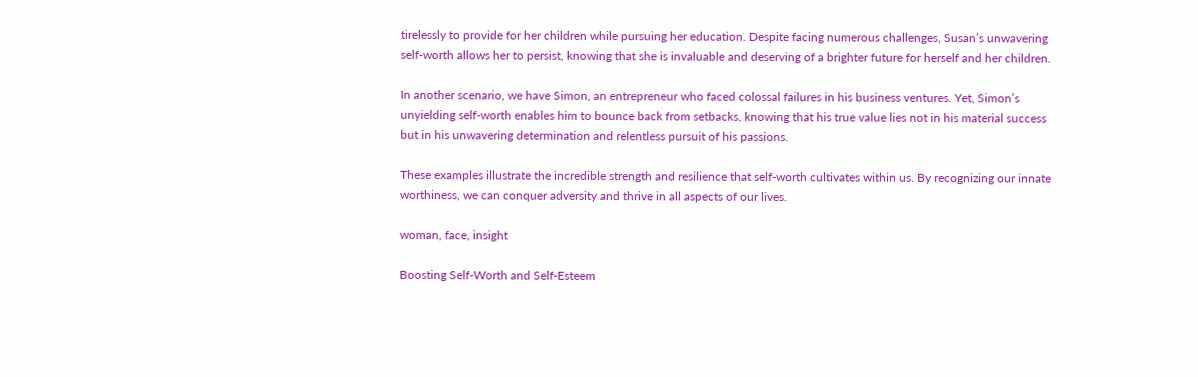tirelessly to provide for her children while pursuing her education. Despite facing numerous challenges, Susan’s unwavering self-worth allows her to persist, knowing that she is invaluable and deserving of a brighter future for herself and her children.

In another scenario, we have Simon, an entrepreneur who faced colossal failures in his business ventures. Yet, Simon’s unyielding self-worth enables him to bounce back from setbacks, knowing that his true value lies not in his material success but in his unwavering determination and relentless pursuit of his passions.

These examples illustrate the incredible strength and resilience that self-worth cultivates within us. By recognizing our innate worthiness, we can conquer adversity and thrive in all aspects of our lives.

woman, face, insight

Boosting Self-Worth and Self-Esteem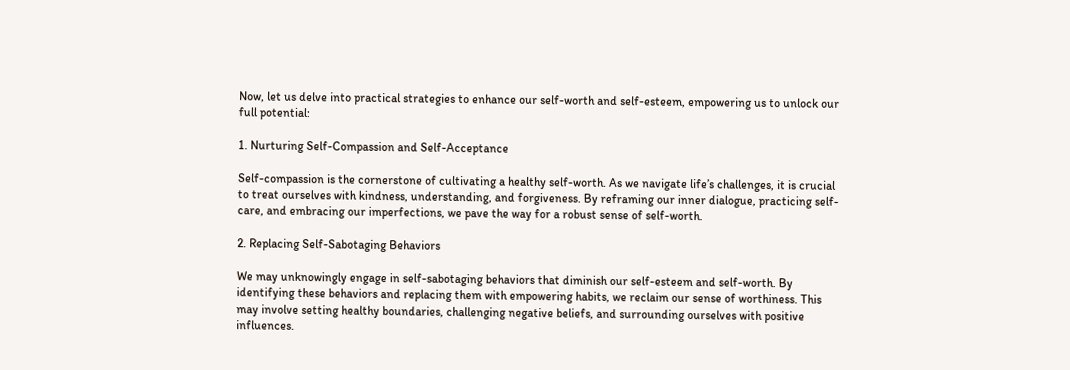Now, let us delve into practical strategies to enhance our self-worth and self-esteem, empowering us to unlock our full potential:

1. Nurturing Self-Compassion and Self-Acceptance

Self-compassion is the cornerstone of cultivating a healthy self-worth. As we navigate life’s challenges, it is crucial to treat ourselves with kindness, understanding, and forgiveness. By reframing our inner dialogue, practicing self-care, and embracing our imperfections, we pave the way for a robust sense of self-worth.

2. Replacing Self-Sabotaging Behaviors

We may unknowingly engage in self-sabotaging behaviors that diminish our self-esteem and self-worth. By identifying these behaviors and replacing them with empowering habits, we reclaim our sense of worthiness. This may involve setting healthy boundaries, challenging negative beliefs, and surrounding ourselves with positive influences.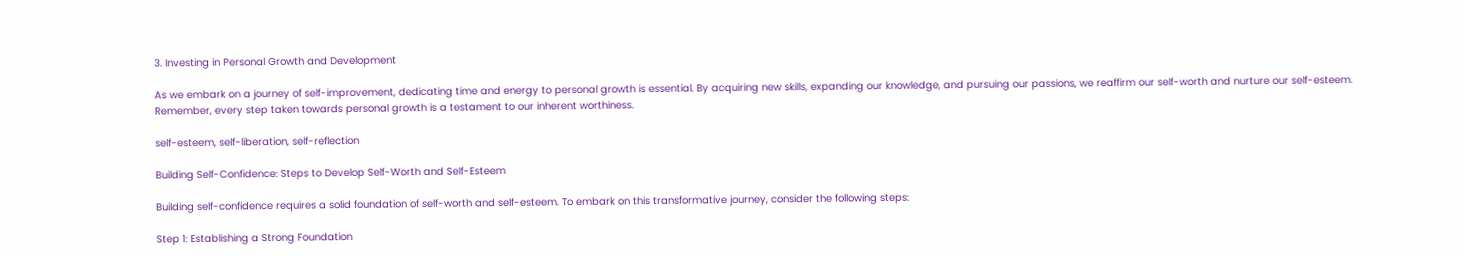3. Investing in Personal Growth and Development

As we embark on a journey of self-improvement, dedicating time and energy to personal growth is essential. By acquiring new skills, expanding our knowledge, and pursuing our passions, we reaffirm our self-worth and nurture our self-esteem. Remember, every step taken towards personal growth is a testament to our inherent worthiness.

self-esteem, self-liberation, self-reflection

Building Self-Confidence: Steps to Develop Self-Worth and Self-Esteem

Building self-confidence requires a solid foundation of self-worth and self-esteem. To embark on this transformative journey, consider the following steps:

Step 1: Establishing a Strong Foundation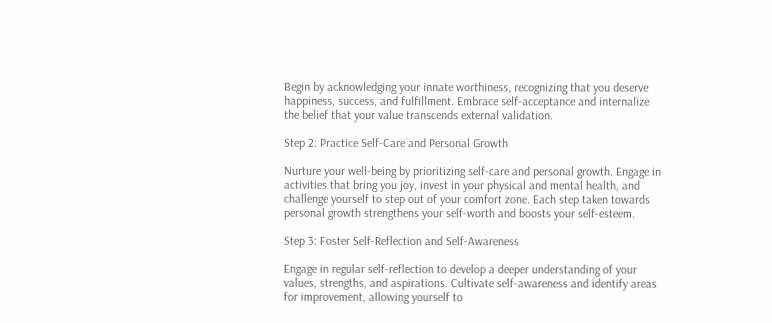Begin by acknowledging your innate worthiness, recognizing that you deserve happiness, success, and fulfillment. Embrace self-acceptance and internalize the belief that your value transcends external validation.

Step 2: Practice Self-Care and Personal Growth

Nurture your well-being by prioritizing self-care and personal growth. Engage in activities that bring you joy, invest in your physical and mental health, and challenge yourself to step out of your comfort zone. Each step taken towards personal growth strengthens your self-worth and boosts your self-esteem.

Step 3: Foster Self-Reflection and Self-Awareness

Engage in regular self-reflection to develop a deeper understanding of your values, strengths, and aspirations. Cultivate self-awareness and identify areas for improvement, allowing yourself to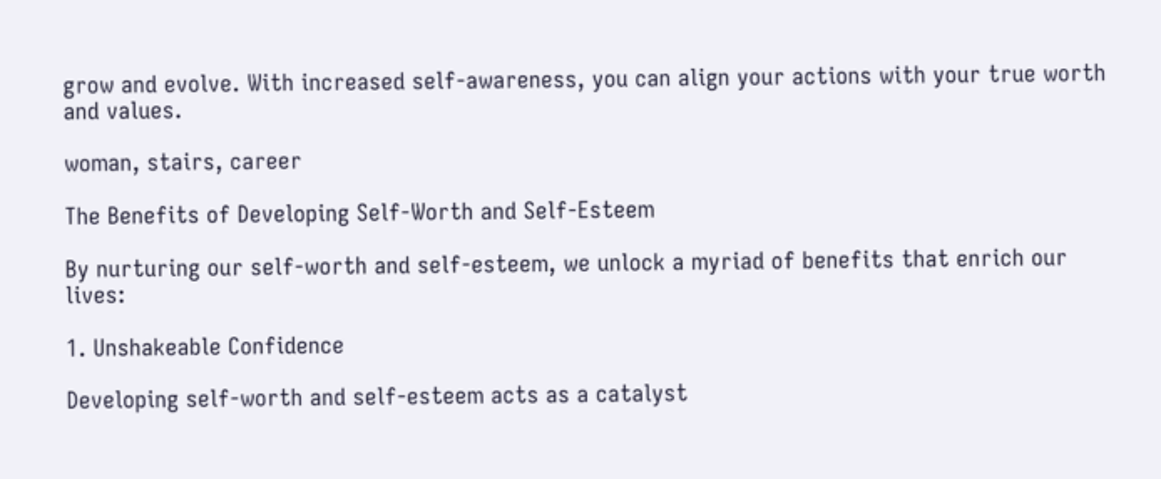grow and evolve. With increased self-awareness, you can align your actions with your true worth and values.

woman, stairs, career

The Benefits of Developing Self-Worth and Self-Esteem

By nurturing our self-worth and self-esteem, we unlock a myriad of benefits that enrich our lives:

1. Unshakeable Confidence

Developing self-worth and self-esteem acts as a catalyst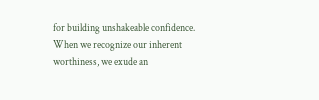for building unshakeable confidence. When we recognize our inherent worthiness, we exude an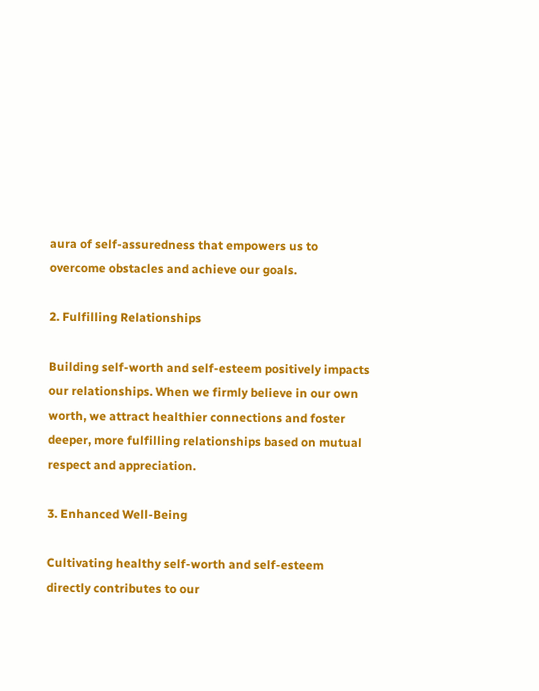aura of self-assuredness that empowers us to overcome obstacles and achieve our goals.

2. Fulfilling Relationships

Building self-worth and self-esteem positively impacts our relationships. When we firmly believe in our own worth, we attract healthier connections and foster deeper, more fulfilling relationships based on mutual respect and appreciation.

3. Enhanced Well-Being

Cultivating healthy self-worth and self-esteem directly contributes to our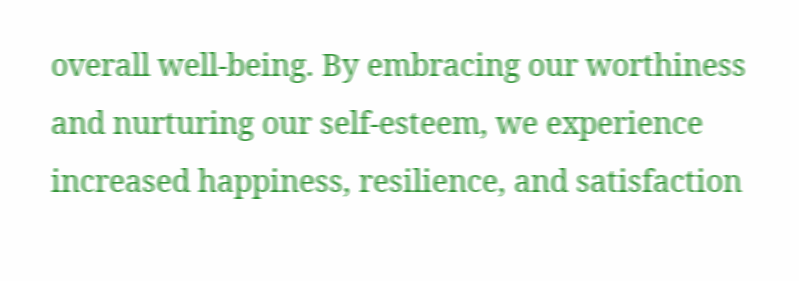overall well-being. By embracing our worthiness and nurturing our self-esteem, we experience increased happiness, resilience, and satisfaction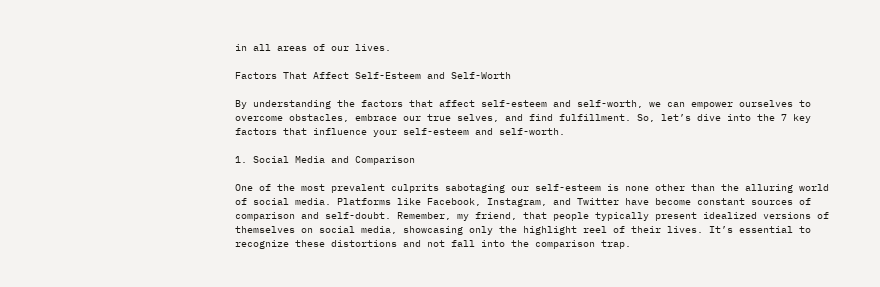in all areas of our lives.

Factors That Affect Self-Esteem and Self-Worth

By understanding the factors that affect self-esteem and self-worth, we can empower ourselves to overcome obstacles, embrace our true selves, and find fulfillment. So, let’s dive into the 7 key factors that influence your self-esteem and self-worth.

1. Social Media and Comparison

One of the most prevalent culprits sabotaging our self-esteem is none other than the alluring world of social media. Platforms like Facebook, Instagram, and Twitter have become constant sources of comparison and self-doubt. Remember, my friend, that people typically present idealized versions of themselves on social media, showcasing only the highlight reel of their lives. It’s essential to recognize these distortions and not fall into the comparison trap.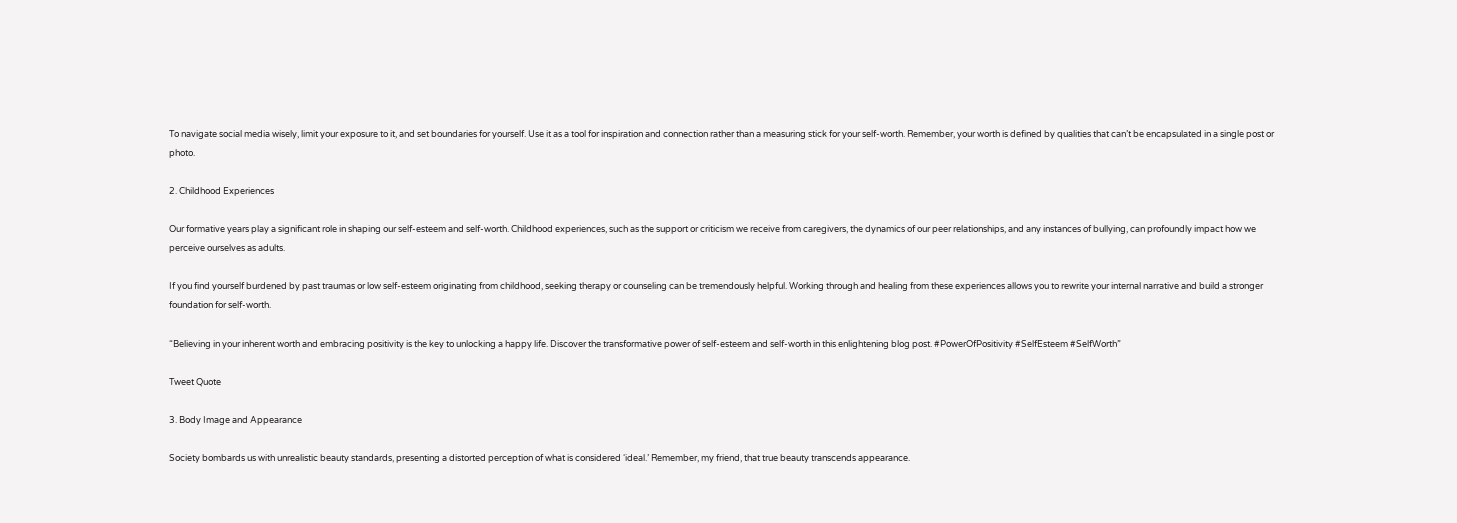To navigate social media wisely, limit your exposure to it, and set boundaries for yourself. Use it as a tool for inspiration and connection rather than a measuring stick for your self-worth. Remember, your worth is defined by qualities that can’t be encapsulated in a single post or photo.

2. Childhood Experiences

Our formative years play a significant role in shaping our self-esteem and self-worth. Childhood experiences, such as the support or criticism we receive from caregivers, the dynamics of our peer relationships, and any instances of bullying, can profoundly impact how we perceive ourselves as adults.

If you find yourself burdened by past traumas or low self-esteem originating from childhood, seeking therapy or counseling can be tremendously helpful. Working through and healing from these experiences allows you to rewrite your internal narrative and build a stronger foundation for self-worth.

“Believing in your inherent worth and embracing positivity is the key to unlocking a happy life. Discover the transformative power of self-esteem and self-worth in this enlightening blog post. #PowerOfPositivity #SelfEsteem #SelfWorth”

Tweet Quote

3. Body Image and Appearance

Society bombards us with unrealistic beauty standards, presenting a distorted perception of what is considered ‘ideal.’ Remember, my friend, that true beauty transcends appearance.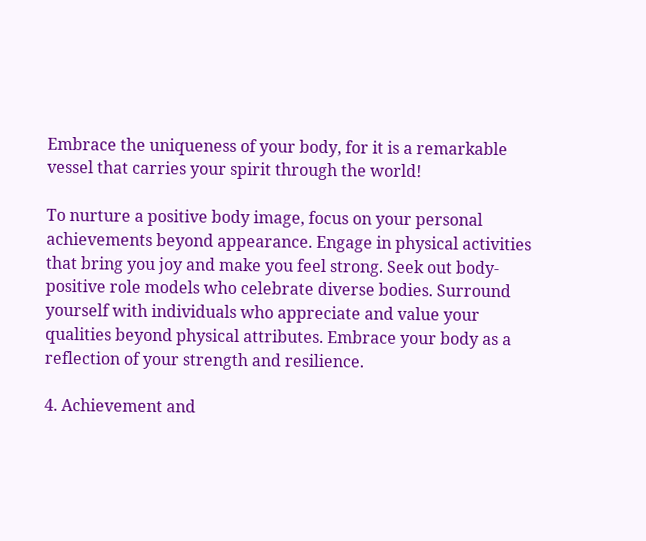Embrace the uniqueness of your body, for it is a remarkable vessel that carries your spirit through the world!

To nurture a positive body image, focus on your personal achievements beyond appearance. Engage in physical activities that bring you joy and make you feel strong. Seek out body-positive role models who celebrate diverse bodies. Surround yourself with individuals who appreciate and value your qualities beyond physical attributes. Embrace your body as a reflection of your strength and resilience.

4. Achievement and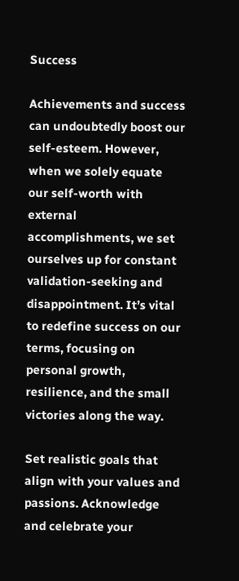Success

Achievements and success can undoubtedly boost our self-esteem. However, when we solely equate our self-worth with external accomplishments, we set ourselves up for constant validation-seeking and disappointment. It’s vital to redefine success on our terms, focusing on personal growth, resilience, and the small victories along the way.

Set realistic goals that align with your values and passions. Acknowledge and celebrate your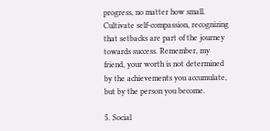progress, no matter how small. Cultivate self-compassion, recognizing that setbacks are part of the journey towards success. Remember, my friend, your worth is not determined by the achievements you accumulate, but by the person you become.

5. Social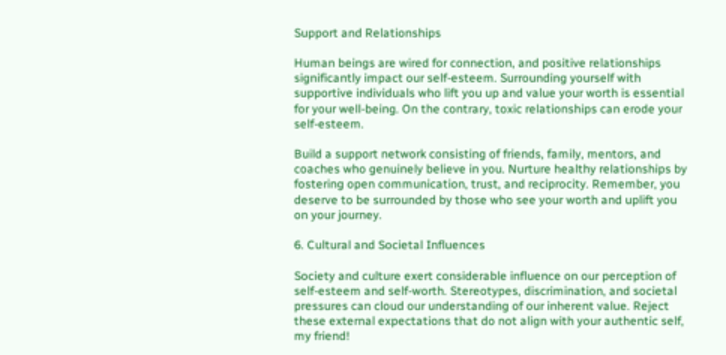Support and Relationships

Human beings are wired for connection, and positive relationships significantly impact our self-esteem. Surrounding yourself with supportive individuals who lift you up and value your worth is essential for your well-being. On the contrary, toxic relationships can erode your self-esteem.

Build a support network consisting of friends, family, mentors, and coaches who genuinely believe in you. Nurture healthy relationships by fostering open communication, trust, and reciprocity. Remember, you deserve to be surrounded by those who see your worth and uplift you on your journey.

6. Cultural and Societal Influences

Society and culture exert considerable influence on our perception of self-esteem and self-worth. Stereotypes, discrimination, and societal pressures can cloud our understanding of our inherent value. Reject these external expectations that do not align with your authentic self, my friend!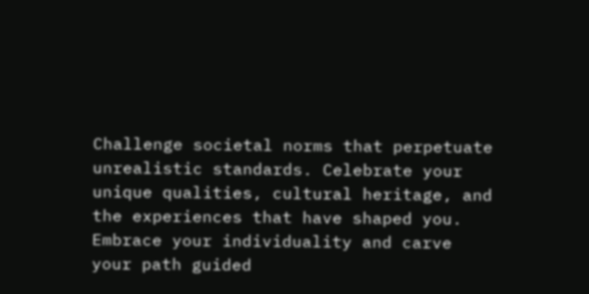Challenge societal norms that perpetuate unrealistic standards. Celebrate your unique qualities, cultural heritage, and the experiences that have shaped you. Embrace your individuality and carve your path guided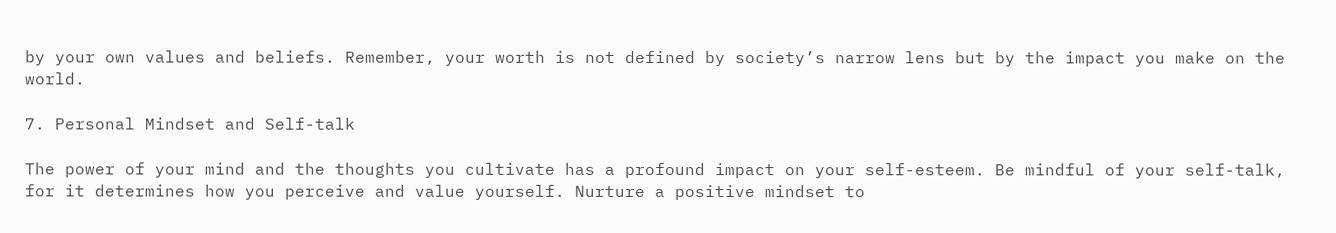by your own values and beliefs. Remember, your worth is not defined by society’s narrow lens but by the impact you make on the world.

7. Personal Mindset and Self-talk

The power of your mind and the thoughts you cultivate has a profound impact on your self-esteem. Be mindful of your self-talk, for it determines how you perceive and value yourself. Nurture a positive mindset to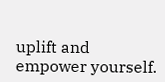uplift and empower yourself.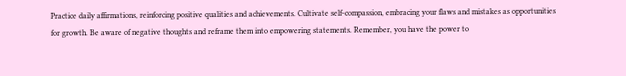Practice daily affirmations, reinforcing positive qualities and achievements. Cultivate self-compassion, embracing your flaws and mistakes as opportunities for growth. Be aware of negative thoughts and reframe them into empowering statements. Remember, you have the power to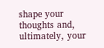shape your thoughts and, ultimately, your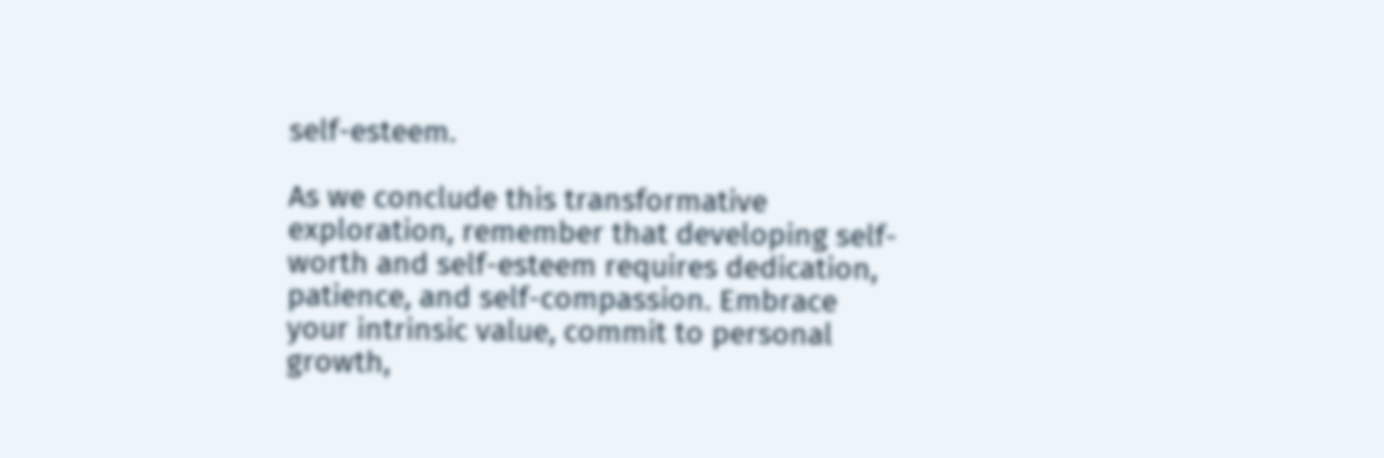self-esteem.

As we conclude this transformative exploration, remember that developing self-worth and self-esteem requires dedication, patience, and self-compassion. Embrace your intrinsic value, commit to personal growth,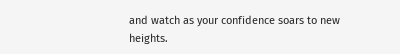and watch as your confidence soars to new heights.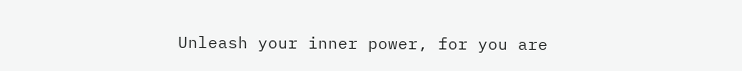Unleash your inner power, for you are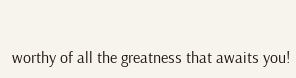worthy of all the greatness that awaits you!